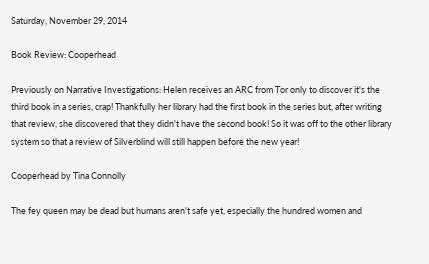Saturday, November 29, 2014

Book Review: Cooperhead

Previously on Narrative Investigations: Helen receives an ARC from Tor only to discover it's the third book in a series, crap! Thankfully her library had the first book in the series but, after writing that review, she discovered that they didn't have the second book! So it was off to the other library system so that a review of Silverblind will still happen before the new year!

Cooperhead by Tina Connolly

The fey queen may be dead but humans aren't safe yet, especially the hundred women and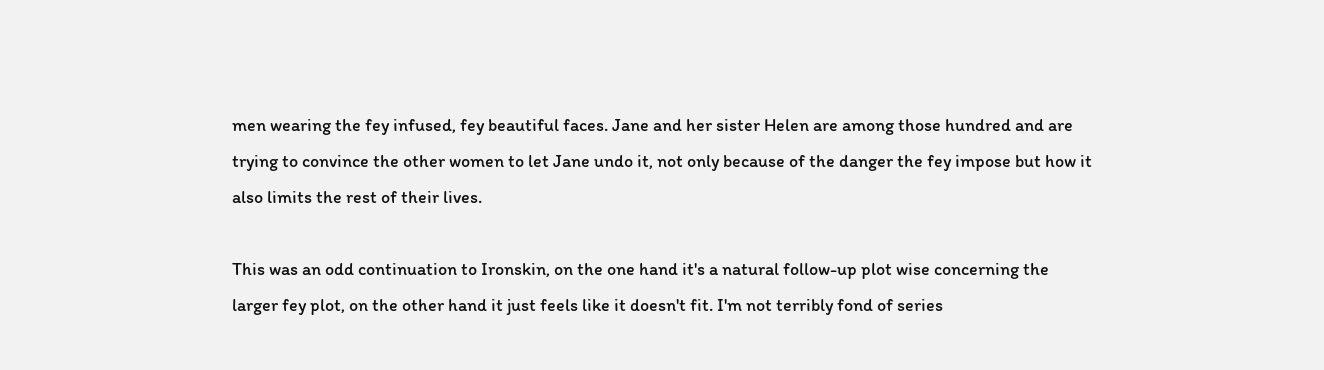men wearing the fey infused, fey beautiful faces. Jane and her sister Helen are among those hundred and are trying to convince the other women to let Jane undo it, not only because of the danger the fey impose but how it also limits the rest of their lives.

This was an odd continuation to Ironskin, on the one hand it's a natural follow-up plot wise concerning the larger fey plot, on the other hand it just feels like it doesn't fit. I'm not terribly fond of series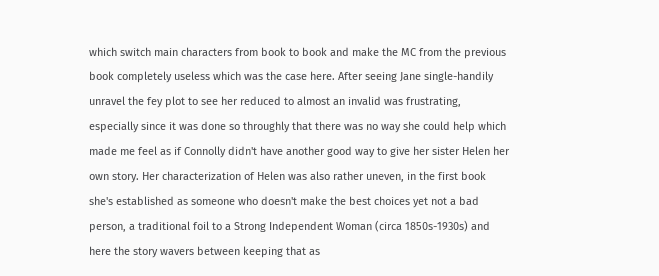which switch main characters from book to book and make the MC from the previous book completely useless which was the case here. After seeing Jane single-handily unravel the fey plot to see her reduced to almost an invalid was frustrating, especially since it was done so throughly that there was no way she could help which made me feel as if Connolly didn't have another good way to give her sister Helen her own story. Her characterization of Helen was also rather uneven, in the first book she's established as someone who doesn't make the best choices yet not a bad person, a traditional foil to a Strong Independent Woman (circa 1850s-1930s) and here the story wavers between keeping that as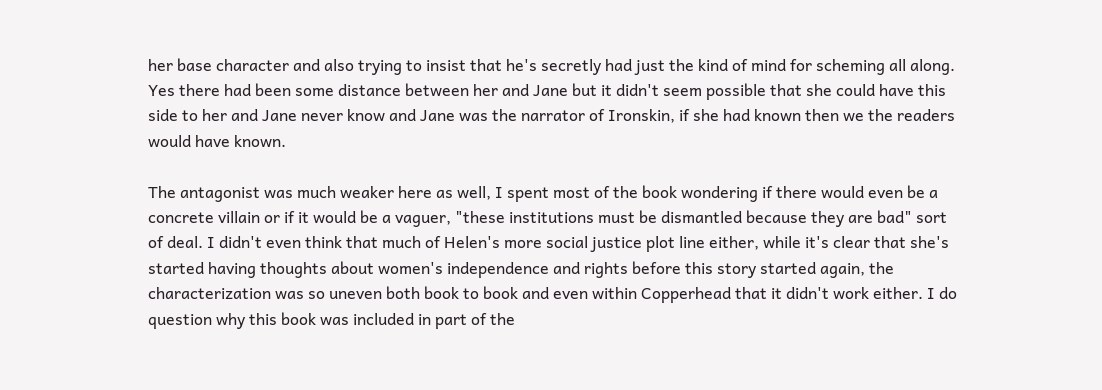her base character and also trying to insist that he's secretly had just the kind of mind for scheming all along. Yes there had been some distance between her and Jane but it didn't seem possible that she could have this side to her and Jane never know and Jane was the narrator of Ironskin, if she had known then we the readers would have known.

The antagonist was much weaker here as well, I spent most of the book wondering if there would even be a concrete villain or if it would be a vaguer, "these institutions must be dismantled because they are bad" sort of deal. I didn't even think that much of Helen's more social justice plot line either, while it's clear that she's started having thoughts about women's independence and rights before this story started again, the characterization was so uneven both book to book and even within Copperhead that it didn't work either. I do question why this book was included in part of the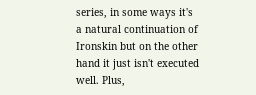series, in some ways it's a natural continuation of Ironskin but on the other hand it just isn't executed well. Plus,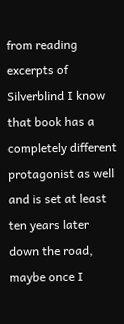from reading excerpts of Silverblind I know that book has a completely different protagonist as well and is set at least ten years later down the road, maybe once I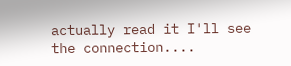actually read it I'll see the connection....